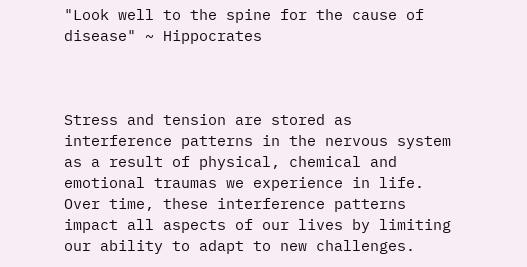"Look well to the spine for the cause of disease" ~ Hippocrates



Stress and tension are stored as interference patterns in the nervous system as a result of physical, chemical and emotional traumas we experience in life. Over time, these interference patterns impact all aspects of our lives by limiting our ability to adapt to new challenges.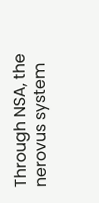Through NSA, the nerovus system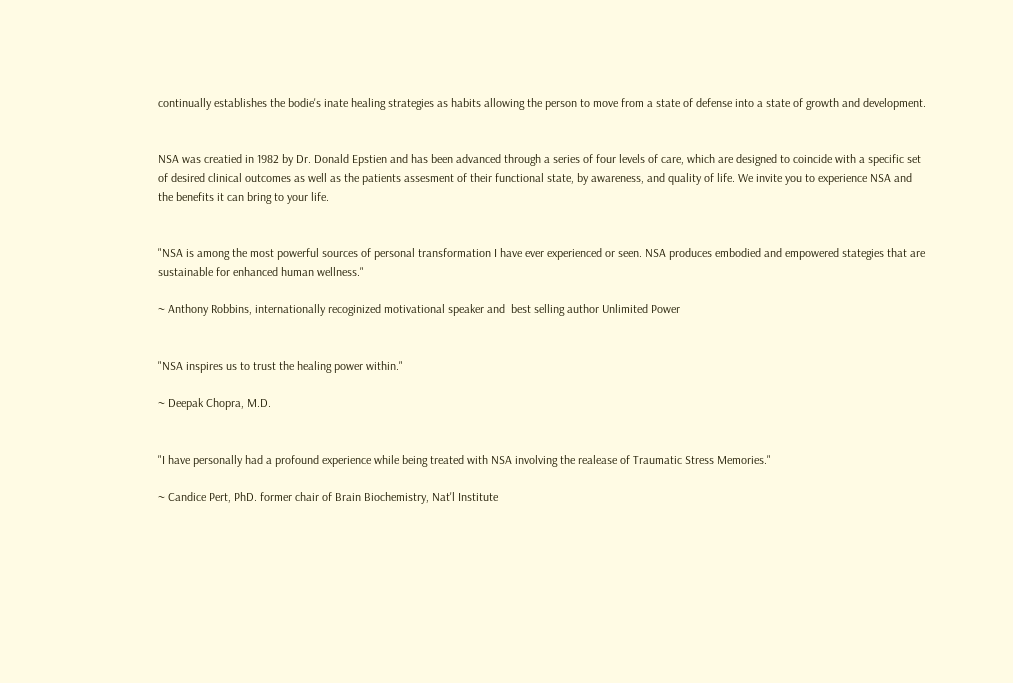continually establishes the bodie's inate healing strategies as habits allowing the person to move from a state of defense into a state of growth and development.


NSA was creatied in 1982 by Dr. Donald Epstien and has been advanced through a series of four levels of care, which are designed to coincide with a specific set of desired clinical outcomes as well as the patients assesment of their functional state, by awareness, and quality of life. We invite you to experience NSA and the benefits it can bring to your life.


"NSA is among the most powerful sources of personal transformation I have ever experienced or seen. NSA produces embodied and empowered stategies that are sustainable for enhanced human wellness."

~ Anthony Robbins, internationally recoginized motivational speaker and  best selling author Unlimited Power


"NSA inspires us to trust the healing power within."

~ Deepak Chopra, M.D.


"I have personally had a profound experience while being treated with NSA involving the realease of Traumatic Stress Memories."

~ Candice Pert, PhD. former chair of Brain Biochemistry, Nat'l Institute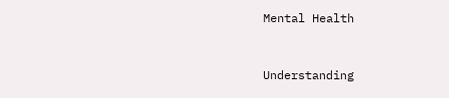Mental Health


Understanding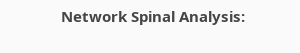Network Spinal Analysis: